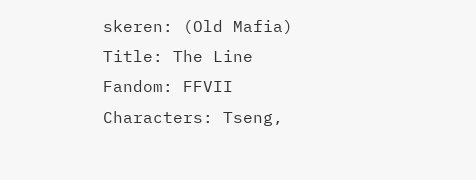skeren: (Old Mafia)
Title: The Line
Fandom: FFVII
Characters: Tseng,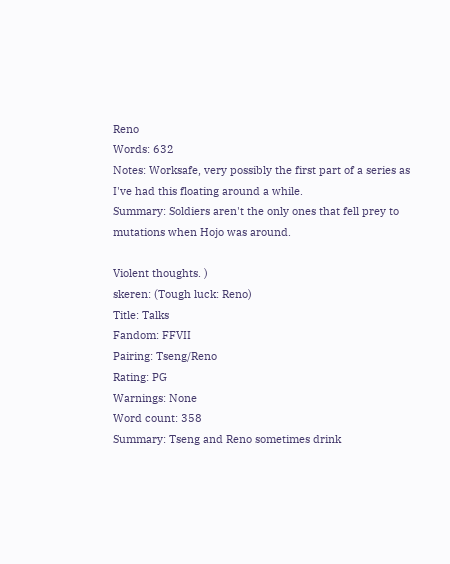Reno
Words: 632
Notes: Worksafe, very possibly the first part of a series as I've had this floating around a while.
Summary: Soldiers aren't the only ones that fell prey to mutations when Hojo was around.

Violent thoughts. )
skeren: (Tough luck: Reno)
Title: Talks
Fandom: FFVII
Pairing: Tseng/Reno
Rating: PG
Warnings: None
Word count: 358
Summary: Tseng and Reno sometimes drink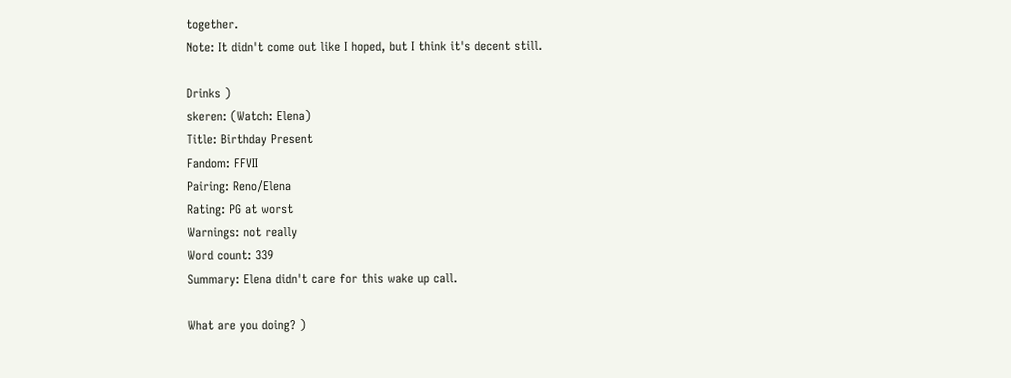together.
Note: It didn't come out like I hoped, but I think it's decent still.

Drinks )
skeren: (Watch: Elena)
Title: Birthday Present
Fandom: FFVII
Pairing: Reno/Elena
Rating: PG at worst
Warnings: not really
Word count: 339
Summary: Elena didn't care for this wake up call.

What are you doing? )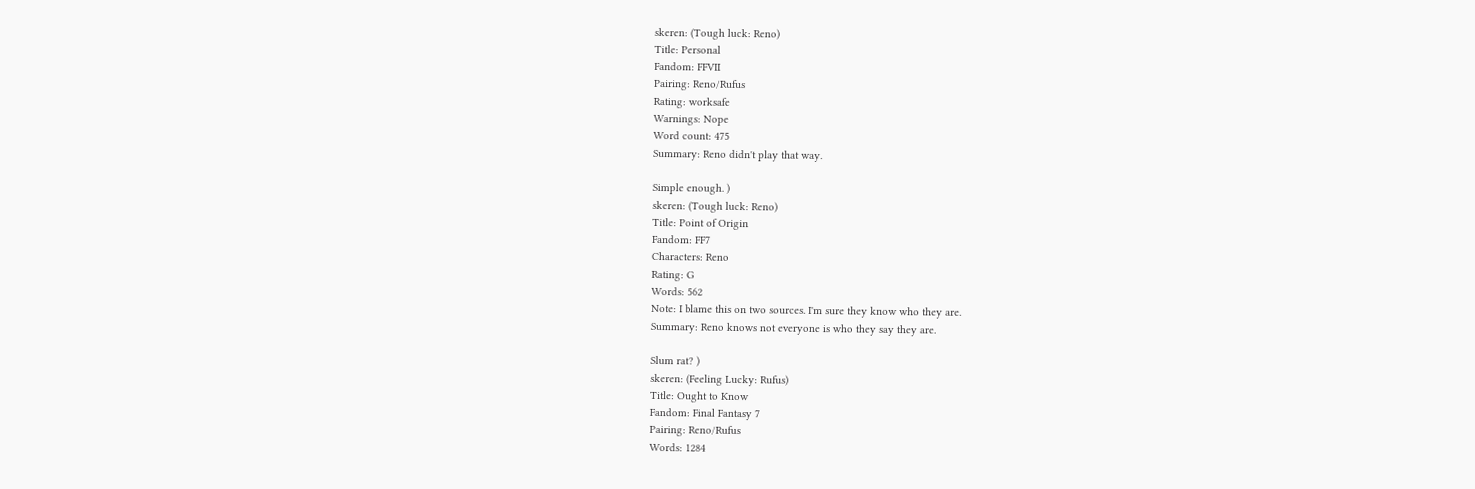skeren: (Tough luck: Reno)
Title: Personal
Fandom: FFVII
Pairing: Reno/Rufus
Rating: worksafe
Warnings: Nope
Word count: 475
Summary: Reno didn't play that way.

Simple enough. )
skeren: (Tough luck: Reno)
Title: Point of Origin
Fandom: FF7
Characters: Reno
Rating: G
Words: 562
Note: I blame this on two sources. I'm sure they know who they are.
Summary: Reno knows not everyone is who they say they are.

Slum rat? )
skeren: (Feeling Lucky: Rufus)
Title: Ought to Know
Fandom: Final Fantasy 7
Pairing: Reno/Rufus
Words: 1284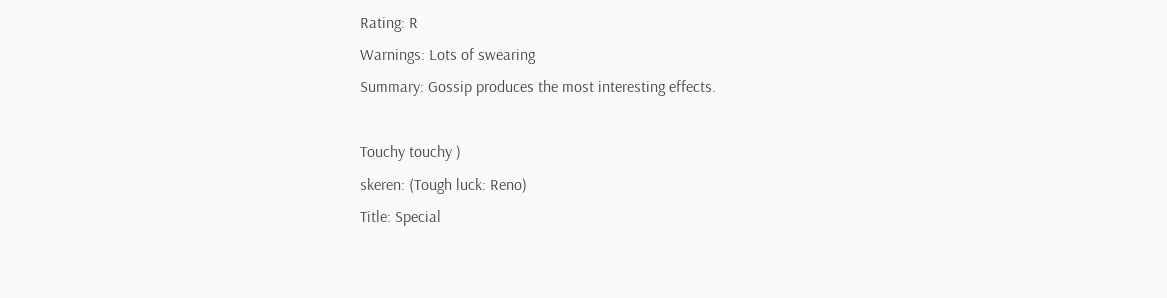Rating: R
Warnings: Lots of swearing
Summary: Gossip produces the most interesting effects.

Touchy touchy )
skeren: (Tough luck: Reno)
Title: Special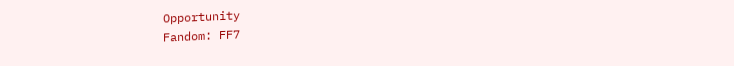Opportunity
Fandom: FF7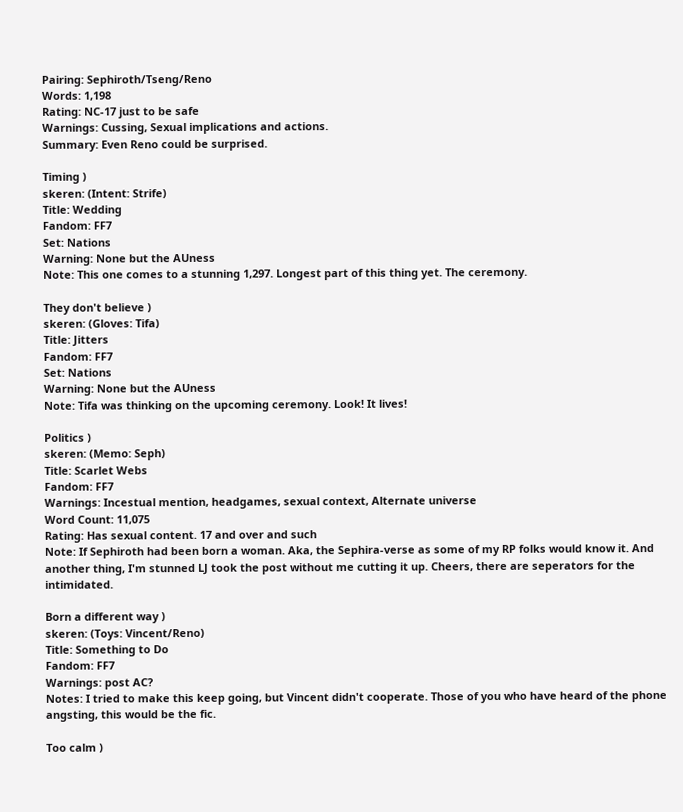Pairing: Sephiroth/Tseng/Reno
Words: 1,198
Rating: NC-17 just to be safe
Warnings: Cussing, Sexual implications and actions.
Summary: Even Reno could be surprised.

Timing )
skeren: (Intent: Strife)
Title: Wedding
Fandom: FF7
Set: Nations
Warning: None but the AUness
Note: This one comes to a stunning 1,297. Longest part of this thing yet. The ceremony.

They don't believe )
skeren: (Gloves: Tifa)
Title: Jitters
Fandom: FF7
Set: Nations
Warning: None but the AUness
Note: Tifa was thinking on the upcoming ceremony. Look! It lives!

Politics )
skeren: (Memo: Seph)
Title: Scarlet Webs
Fandom: FF7
Warnings: Incestual mention, headgames, sexual context, Alternate universe
Word Count: 11,075
Rating: Has sexual content. 17 and over and such
Note: If Sephiroth had been born a woman. Aka, the Sephira-verse as some of my RP folks would know it. And another thing, I'm stunned LJ took the post without me cutting it up. Cheers, there are seperators for the intimidated.

Born a different way )
skeren: (Toys: Vincent/Reno)
Title: Something to Do
Fandom: FF7
Warnings: post AC?
Notes: I tried to make this keep going, but Vincent didn't cooperate. Those of you who have heard of the phone angsting, this would be the fic.

Too calm )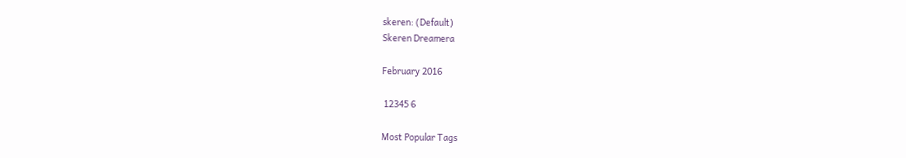skeren: (Default)
Skeren Dreamera

February 2016

 12345 6

Most Popular Tags